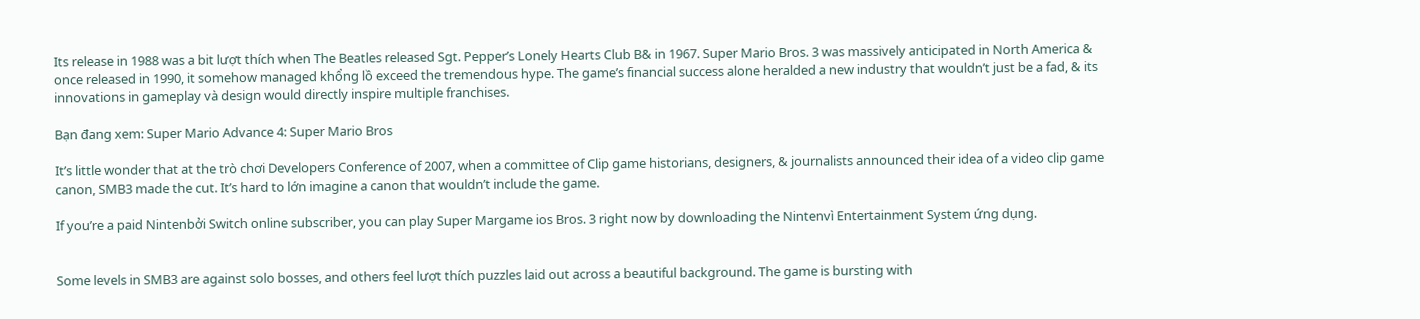Its release in 1988 was a bit lượt thích when The Beatles released Sgt. Pepper’s Lonely Hearts Club B& in 1967. Super Mario Bros. 3 was massively anticipated in North America & once released in 1990, it somehow managed khổng lồ exceed the tremendous hype. The game’s financial success alone heralded a new industry that wouldn’t just be a fad, & its innovations in gameplay và design would directly inspire multiple franchises.

Bạn đang xem: Super Mario Advance 4: Super Mario Bros

It’s little wonder that at the trò chơi Developers Conference of 2007, when a committee of Clip game historians, designers, & journalists announced their idea of a video clip game canon, SMB3 made the cut. It’s hard to lớn imagine a canon that wouldn’t include the game.

If you’re a paid Nintenbởi Switch online subscriber, you can play Super Margame ios Bros. 3 right now by downloading the Nintenvì Entertainment System ứng dụng.


Some levels in SMB3 are against solo bosses, and others feel lượt thích puzzles laid out across a beautiful background. The game is bursting with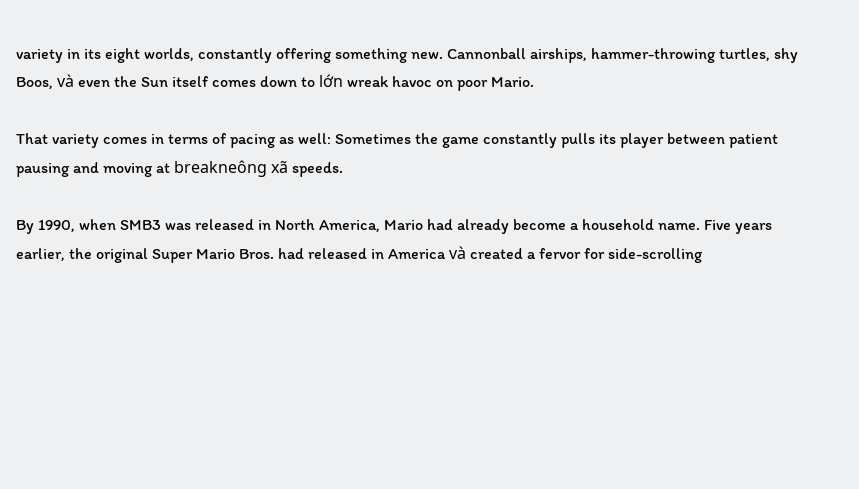variety in its eight worlds, constantly offering something new. Cannonball airships, hammer-throwing turtles, shy Boos, và even the Sun itself comes down to lớn wreak havoc on poor Mario.

That variety comes in terms of pacing as well: Sometimes the game constantly pulls its player between patient pausing and moving at breakneông xã speeds.

By 1990, when SMB3 was released in North America, Mario had already become a household name. Five years earlier, the original Super Mario Bros. had released in America và created a fervor for side-scrolling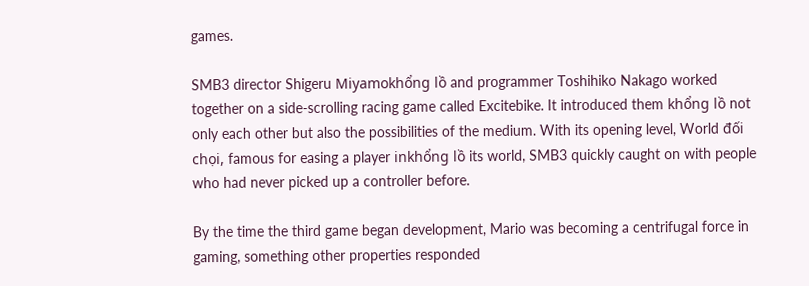games.

SMB3 director Shigeru Miyamokhổng lồ and programmer Toshihiko Nakago worked together on a side-scrolling racing game called Excitebike. It introduced them khổng lồ not only each other but also the possibilities of the medium. With its opening level, World đối chọi, famous for easing a player inkhổng lồ its world, SMB3 quickly caught on with people who had never picked up a controller before.

By the time the third game began development, Mario was becoming a centrifugal force in gaming, something other properties responded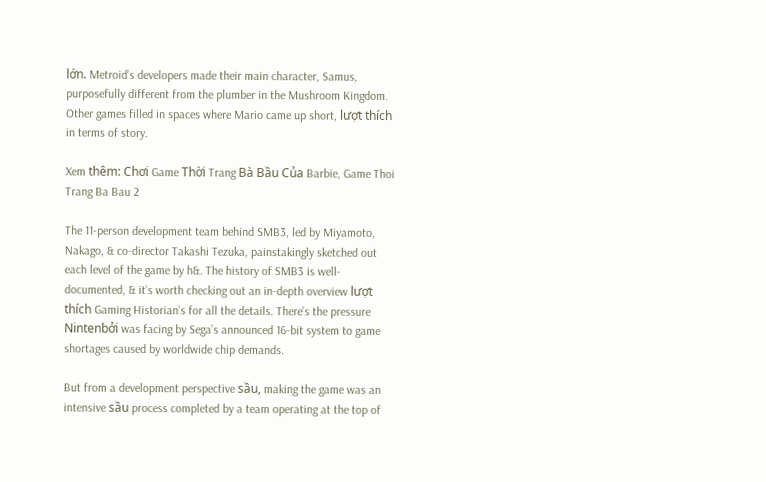lớn. Metroid’s developers made their main character, Samus, purposefully different from the plumber in the Mushroom Kingdom. Other games filled in spaces where Mario came up short, lượt thích in terms of story.

Xem thêm: Chơi Game Thời Trang Bà Bầu Của Barbie, Game Thoi Trang Ba Bau 2

The 11-person development team behind SMB3, led by Miyamoto, Nakago, & co-director Takashi Tezuka, painstakingly sketched out each level of the game by h&. The history of SMB3 is well-documented, & it’s worth checking out an in-depth overview lượt thích Gaming Historian’s for all the details. There’s the pressure Nintenbởi was facing by Sega’s announced 16-bit system to game shortages caused by worldwide chip demands.

But from a development perspective sầu, making the game was an intensive sầu process completed by a team operating at the top of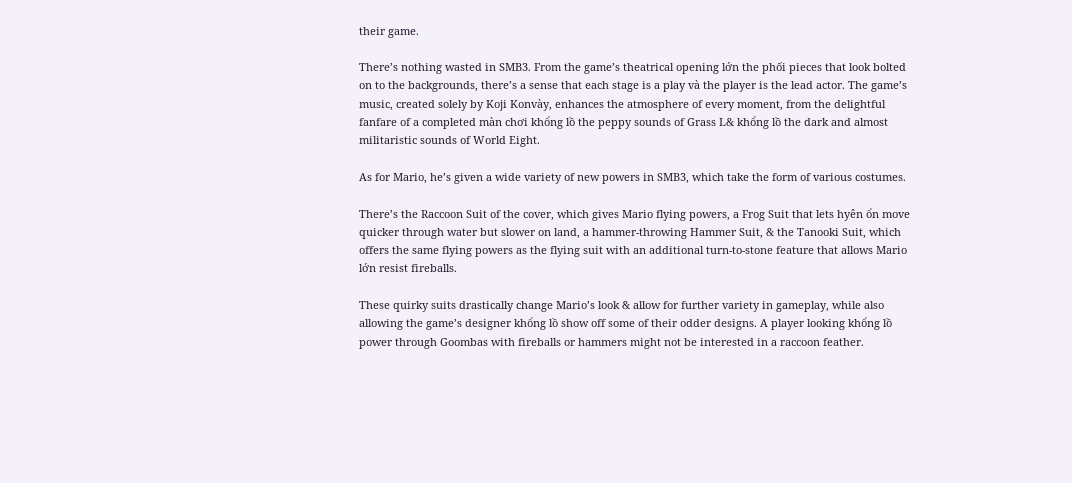their game.

There’s nothing wasted in SMB3. From the game’s theatrical opening lớn the phối pieces that look bolted on to the backgrounds, there’s a sense that each stage is a play và the player is the lead actor. The game’s music, created solely by Koji Konvày, enhances the atmosphere of every moment, from the delightful fanfare of a completed màn chơi khổng lồ the peppy sounds of Grass L& khổng lồ the dark and almost militaristic sounds of World Eight.

As for Mario, he’s given a wide variety of new powers in SMB3, which take the form of various costumes.

There’s the Raccoon Suit of the cover, which gives Mario flying powers, a Frog Suit that lets hyên ổn move quicker through water but slower on land, a hammer-throwing Hammer Suit, & the Tanooki Suit, which offers the same flying powers as the flying suit with an additional turn-to-stone feature that allows Mario lớn resist fireballs.

These quirky suits drastically change Mario’s look & allow for further variety in gameplay, while also allowing the game’s designer khổng lồ show off some of their odder designs. A player looking khổng lồ power through Goombas with fireballs or hammers might not be interested in a raccoon feather.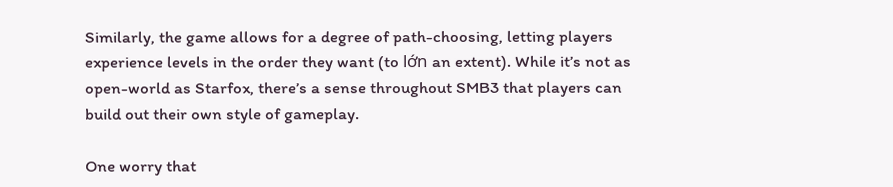Similarly, the game allows for a degree of path-choosing, letting players experience levels in the order they want (to lớn an extent). While it’s not as open-world as Starfox, there’s a sense throughout SMB3 that players can build out their own style of gameplay.

One worry that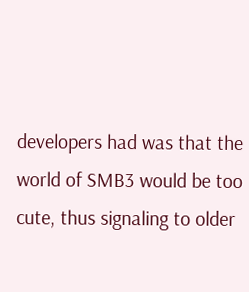developers had was that the world of SMB3 would be too cute, thus signaling to older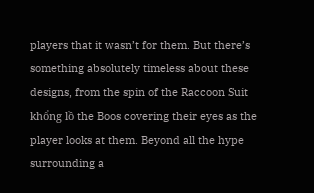players that it wasn’t for them. But there’s something absolutely timeless about these designs, from the spin of the Raccoon Suit khổng lồ the Boos covering their eyes as the player looks at them. Beyond all the hype surrounding a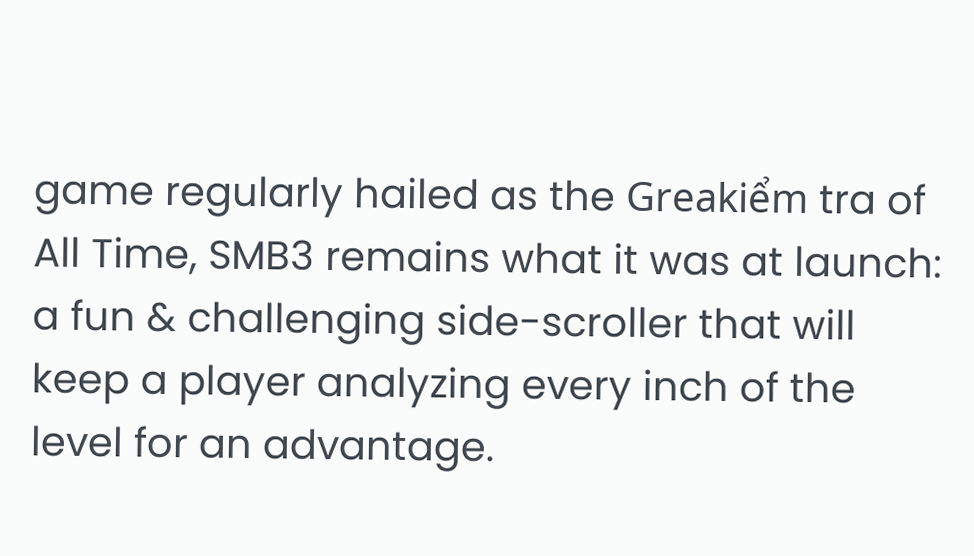game regularly hailed as the Greakiểm tra of All Time, SMB3 remains what it was at launch: a fun & challenging side-scroller that will keep a player analyzing every inch of the level for an advantage.